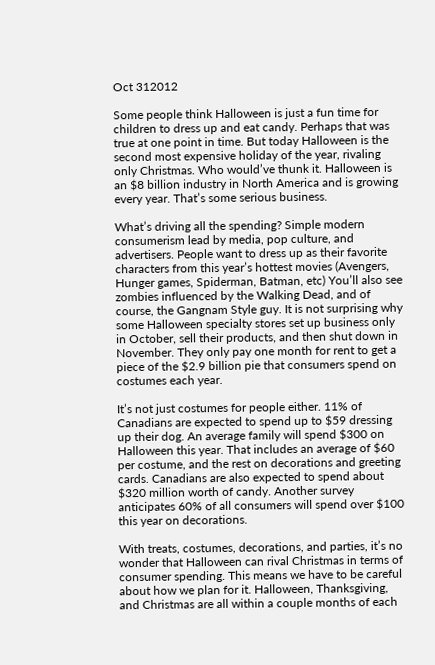Oct 312012

Some people think Halloween is just a fun time for children to dress up and eat candy. Perhaps that was true at one point in time. But today Halloween is the second most expensive holiday of the year, rivaling only Christmas. Who would’ve thunk it. Halloween is an $8 billion industry in North America and is growing every year. That’s some serious business.

What’s driving all the spending? Simple modern consumerism lead by media, pop culture, and advertisers. People want to dress up as their favorite characters from this year’s hottest movies (Avengers, Hunger games, Spiderman, Batman, etc) You’ll also see zombies influenced by the Walking Dead, and of course, the Gangnam Style guy. It is not surprising why some Halloween specialty stores set up business only in October, sell their products, and then shut down in November. They only pay one month for rent to get a piece of the $2.9 billion pie that consumers spend on costumes each year.

It’s not just costumes for people either. 11% of Canadians are expected to spend up to $59 dressing up their dog. An average family will spend $300 on Halloween this year. That includes an average of $60 per costume, and the rest on decorations and greeting cards. Canadians are also expected to spend about $320 million worth of candy. Another survey anticipates 60% of all consumers will spend over $100 this year on decorations.

With treats, costumes, decorations, and parties, it’s no wonder that Halloween can rival Christmas in terms of consumer spending. This means we have to be careful about how we plan for it. Halloween, Thanksgiving, and Christmas are all within a couple months of each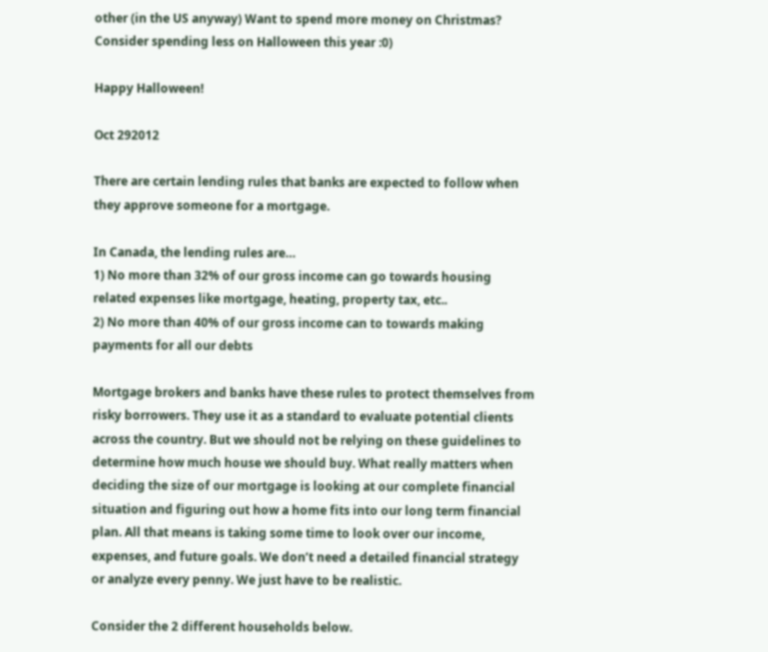other (in the US anyway) Want to spend more money on Christmas? Consider spending less on Halloween this year :0)

Happy Halloween!

Oct 292012

There are certain lending rules that banks are expected to follow when they approve someone for a mortgage.

In Canada, the lending rules are…
1) No more than 32% of our gross income can go towards housing related expenses like mortgage, heating, property tax, etc..
2) No more than 40% of our gross income can to towards making payments for all our debts

Mortgage brokers and banks have these rules to protect themselves from risky borrowers. They use it as a standard to evaluate potential clients across the country. But we should not be relying on these guidelines to determine how much house we should buy. What really matters when deciding the size of our mortgage is looking at our complete financial situation and figuring out how a home fits into our long term financial plan. All that means is taking some time to look over our income, expenses, and future goals. We don’t need a detailed financial strategy or analyze every penny. We just have to be realistic.

Consider the 2 different households below.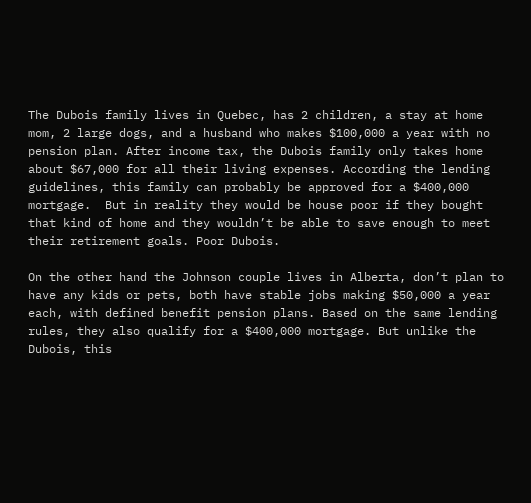The Dubois family lives in Quebec, has 2 children, a stay at home mom, 2 large dogs, and a husband who makes $100,000 a year with no pension plan. After income tax, the Dubois family only takes home about $67,000 for all their living expenses. According the lending guidelines, this family can probably be approved for a $400,000 mortgage.  But in reality they would be house poor if they bought that kind of home and they wouldn’t be able to save enough to meet their retirement goals. Poor Dubois.

On the other hand the Johnson couple lives in Alberta, don’t plan to have any kids or pets, both have stable jobs making $50,000 a year each, with defined benefit pension plans. Based on the same lending rules, they also qualify for a $400,000 mortgage. But unlike the Dubois, this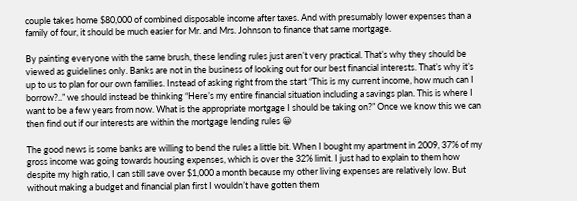couple takes home $80,000 of combined disposable income after taxes. And with presumably lower expenses than a family of four, it should be much easier for Mr. and Mrs. Johnson to finance that same mortgage.

By painting everyone with the same brush, these lending rules just aren’t very practical. That’s why they should be viewed as guidelines only. Banks are not in the business of looking out for our best financial interests. That’s why it’s up to us to plan for our own families. Instead of asking right from the start “This is my current income, how much can I borrow?..” we should instead be thinking “Here’s my entire financial situation including a savings plan. This is where I want to be a few years from now. What is the appropriate mortgage I should be taking on?” Once we know this we can then find out if our interests are within the mortgage lending rules 😀

The good news is some banks are willing to bend the rules a little bit. When I bought my apartment in 2009, 37% of my gross income was going towards housing expenses, which is over the 32% limit. I just had to explain to them how despite my high ratio, I can still save over $1,000 a month because my other living expenses are relatively low. But without making a budget and financial plan first I wouldn’t have gotten them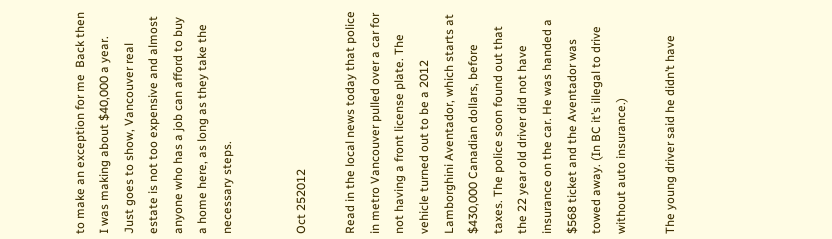to make an exception for me  Back then I was making about $40,000 a year. Just goes to show, Vancouver real estate is not too expensive and almost anyone who has a job can afford to buy a home here, as long as they take the necessary steps.


Oct 252012

Read in the local news today that police in metro Vancouver pulled over a car for not having a front license plate. The vehicle turned out to be a 2012 Lamborghini Aventador, which starts at $430,000 Canadian dollars, before taxes. The police soon found out that the 22 year old driver did not have insurance on the car. He was handed a $568 ticket and the Aventador was towed away. (In BC it’s illegal to drive without auto insurance.)

The young driver said he didn’t have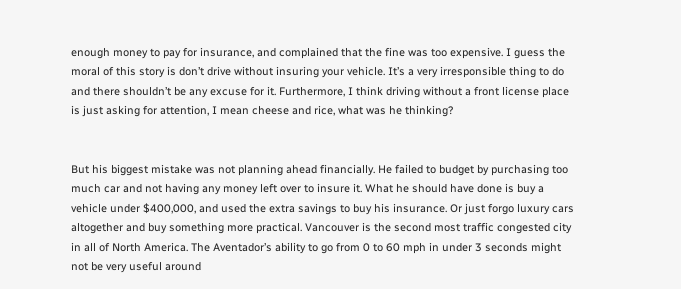enough money to pay for insurance, and complained that the fine was too expensive. I guess the moral of this story is don’t drive without insuring your vehicle. It’s a very irresponsible thing to do and there shouldn’t be any excuse for it. Furthermore, I think driving without a front license place is just asking for attention, I mean cheese and rice, what was he thinking?


But his biggest mistake was not planning ahead financially. He failed to budget by purchasing too much car and not having any money left over to insure it. What he should have done is buy a vehicle under $400,000, and used the extra savings to buy his insurance. Or just forgo luxury cars altogether and buy something more practical. Vancouver is the second most traffic congested city in all of North America. The Aventador’s ability to go from 0 to 60 mph in under 3 seconds might not be very useful around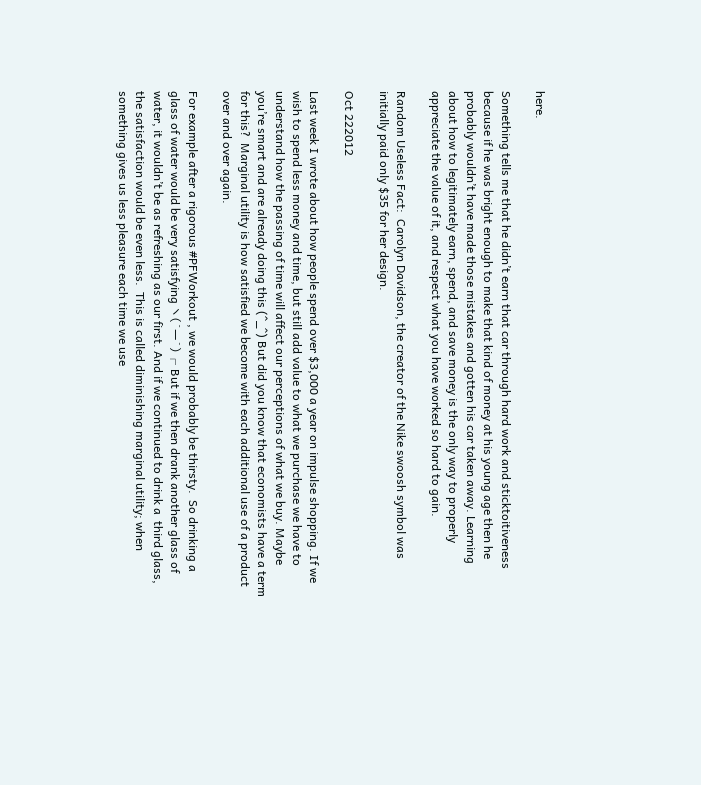here.

Something tells me that he didn’t earn that car through hard work and sticktoitiveness because if he was bright enough to make that kind of money at his young age then he probably wouldn’t have made those mistakes and gotten his car taken away. Learning about how to legitimately earn, spend, and save money is the only way to properly appreciate the value of it, and respect what you have worked so hard to gain.

Random Useless Fact:  Carolyn Davidson, the creator of the Nike swoosh symbol was initially paid only $35 for her design.

Oct 222012

Last week I wrote about how people spend over $3,000 a year on impulse shopping. If we wish to spend less money and time, but still add value to what we purchase we have to understand how the passing of time will affect our perceptions of what we buy. Maybe you’re smart and are already doing this (^_^) But did you know that economists have a term for this?  Marginal utility is how satisfied we become with each additional use of a product over and over again.

For example after a rigorous #PFWorkout , we would probably be thirsty.  So drinking a glass of water would be very satisfying ヽ(´ー`)┌ But if we then drank another glass of water, it wouldn’t be as refreshing as our first. And if we continued to drink a  third glass, the satisfaction would be even less.  This is called diminishing marginal utility; when something gives us less pleasure each time we use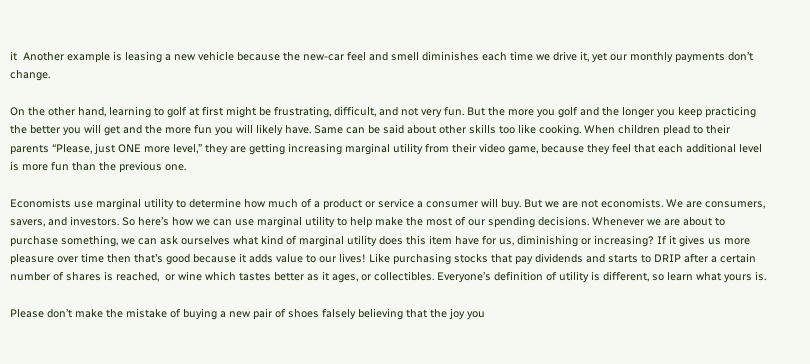it  Another example is leasing a new vehicle because the new-car feel and smell diminishes each time we drive it, yet our monthly payments don’t change.

On the other hand, learning to golf at first might be frustrating, difficult, and not very fun. But the more you golf and the longer you keep practicing the better you will get and the more fun you will likely have. Same can be said about other skills too like cooking. When children plead to their parents “Please, just ONE more level,” they are getting increasing marginal utility from their video game, because they feel that each additional level is more fun than the previous one.

Economists use marginal utility to determine how much of a product or service a consumer will buy. But we are not economists. We are consumers, savers, and investors. So here’s how we can use marginal utility to help make the most of our spending decisions. Whenever we are about to purchase something, we can ask ourselves what kind of marginal utility does this item have for us, diminishing or increasing? If it gives us more pleasure over time then that’s good because it adds value to our lives! Like purchasing stocks that pay dividends and starts to DRIP after a certain number of shares is reached,  or wine which tastes better as it ages, or collectibles. Everyone’s definition of utility is different, so learn what yours is.

Please don’t make the mistake of buying a new pair of shoes falsely believing that the joy you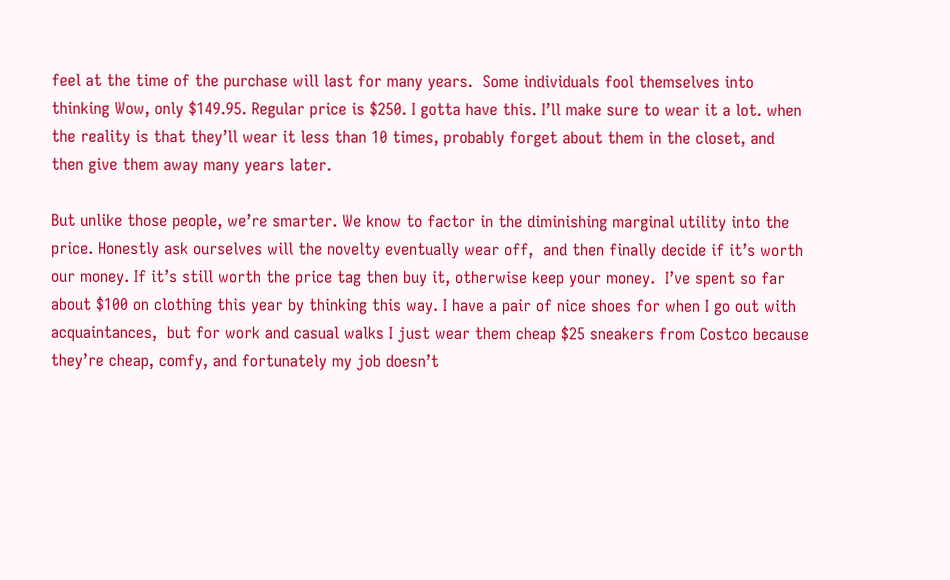feel at the time of the purchase will last for many years.  Some individuals fool themselves into thinking Wow, only $149.95. Regular price is $250. I gotta have this. I’ll make sure to wear it a lot. when the reality is that they’ll wear it less than 10 times, probably forget about them in the closet, and then give them away many years later.

But unlike those people, we’re smarter. We know to factor in the diminishing marginal utility into the price. Honestly ask ourselves will the novelty eventually wear off,  and then finally decide if it’s worth our money. If it’s still worth the price tag then buy it, otherwise keep your money.  I’ve spent so far about $100 on clothing this year by thinking this way. I have a pair of nice shoes for when I go out with acquaintances,  but for work and casual walks I just wear them cheap $25 sneakers from Costco because they’re cheap, comfy, and fortunately my job doesn’t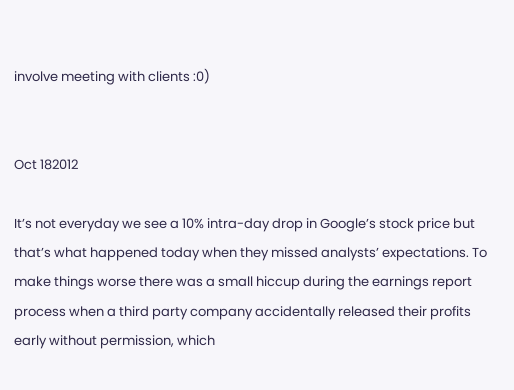involve meeting with clients :0)


Oct 182012

It’s not everyday we see a 10% intra-day drop in Google’s stock price but that’s what happened today when they missed analysts’ expectations. To make things worse there was a small hiccup during the earnings report process when a third party company accidentally released their profits early without permission, which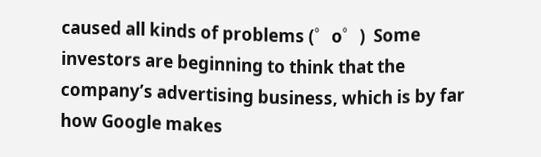caused all kinds of problems (゜o゜)  Some investors are beginning to think that the company’s advertising business, which is by far how Google makes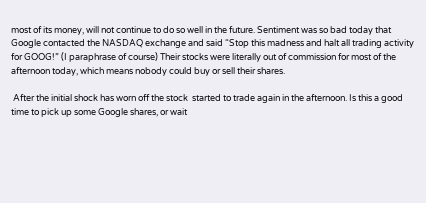most of its money, will not continue to do so well in the future. Sentiment was so bad today that Google contacted the NASDAQ exchange and said “Stop this madness and halt all trading activity for GOOG!” (I paraphrase of course) Their stocks were literally out of commission for most of the afternoon today, which means nobody could buy or sell their shares.

 After the initial shock has worn off the stock  started to trade again in the afternoon. Is this a good time to pick up some Google shares, or wait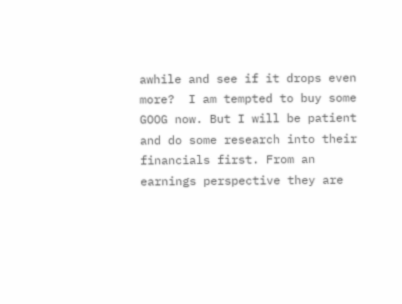awhile and see if it drops even more?  I am tempted to buy some GOOG now. But I will be patient and do some research into their financials first. From an earnings perspective they are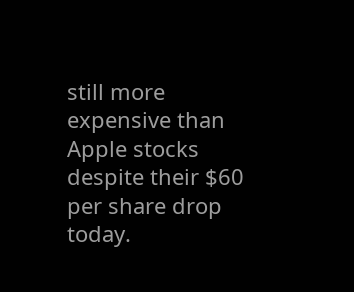still more expensive than Apple stocks despite their $60 per share drop today.